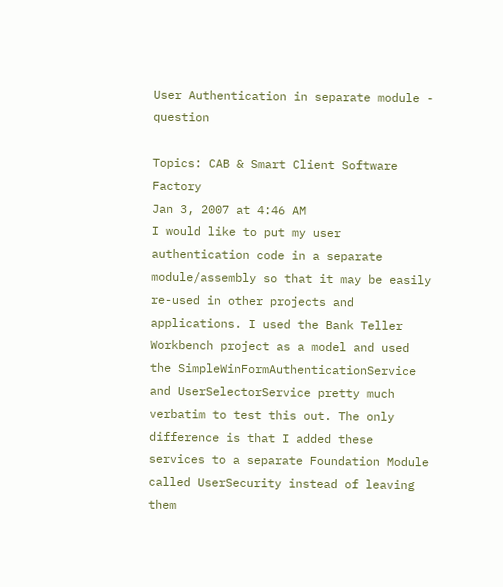User Authentication in separate module - question

Topics: CAB & Smart Client Software Factory
Jan 3, 2007 at 4:46 AM
I would like to put my user authentication code in a separate module/assembly so that it may be easily re-used in other projects and applications. I used the Bank Teller Workbench project as a model and used the SimpleWinFormAuthenticationService and UserSelectorService pretty much verbatim to test this out. The only difference is that I added these services to a separate Foundation Module called UserSecurity instead of leaving them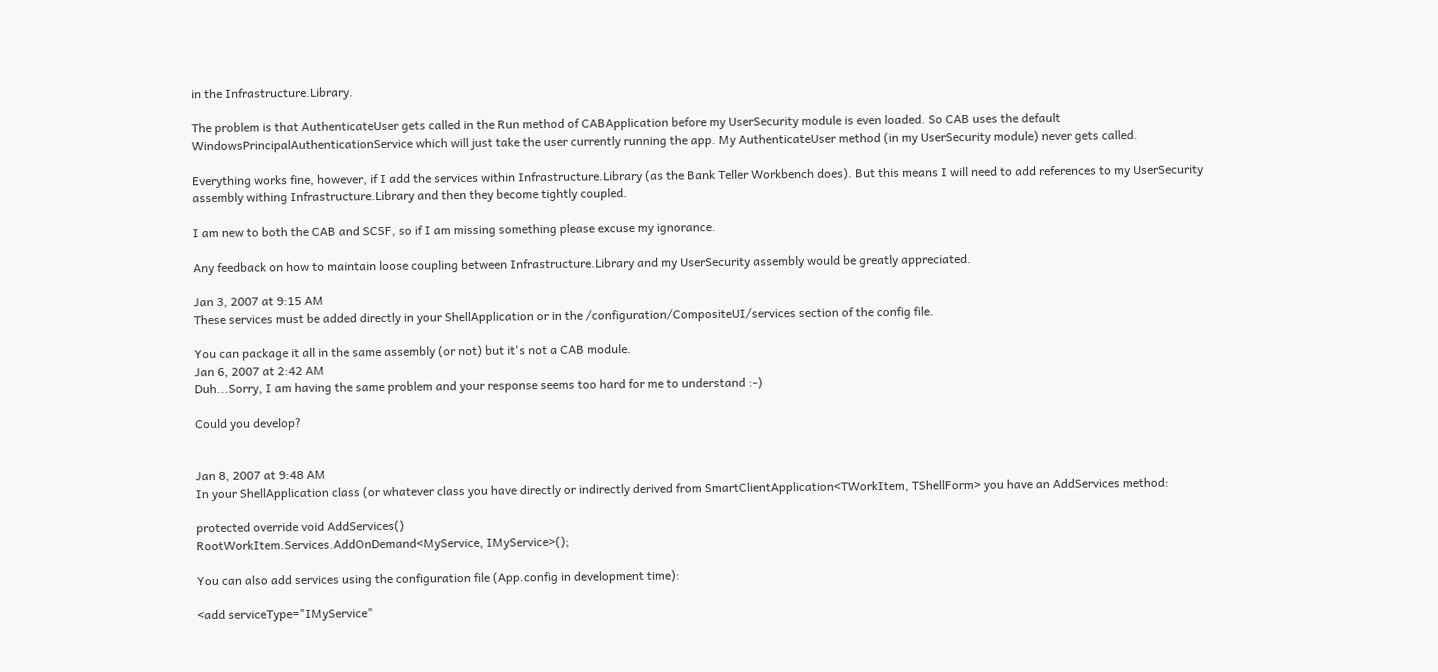in the Infrastructure.Library.

The problem is that AuthenticateUser gets called in the Run method of CABApplication before my UserSecurity module is even loaded. So CAB uses the default WindowsPrincipalAuthenticationService which will just take the user currently running the app. My AuthenticateUser method (in my UserSecurity module) never gets called.

Everything works fine, however, if I add the services within Infrastructure.Library (as the Bank Teller Workbench does). But this means I will need to add references to my UserSecurity assembly withing Infrastructure.Library and then they become tightly coupled.

I am new to both the CAB and SCSF, so if I am missing something please excuse my ignorance.

Any feedback on how to maintain loose coupling between Infrastructure.Library and my UserSecurity assembly would be greatly appreciated.

Jan 3, 2007 at 9:15 AM
These services must be added directly in your ShellApplication or in the /configuration/CompositeUI/services section of the config file.

You can package it all in the same assembly (or not) but it's not a CAB module.
Jan 6, 2007 at 2:42 AM
Duh...Sorry, I am having the same problem and your response seems too hard for me to understand :-)

Could you develop?


Jan 8, 2007 at 9:48 AM
In your ShellApplication class (or whatever class you have directly or indirectly derived from SmartClientApplication<TWorkItem, TShellForm> you have an AddServices method:

protected override void AddServices()
RootWorkItem.Services.AddOnDemand<MyService, IMyService>();

You can also add services using the configuration file (App.config in development time):

<add serviceType="IMyService"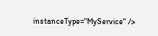instanceType="MyService" />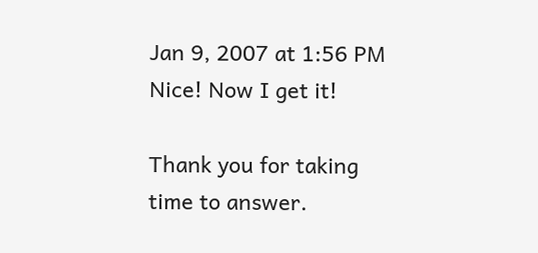Jan 9, 2007 at 1:56 PM
Nice! Now I get it!

Thank you for taking time to answer.